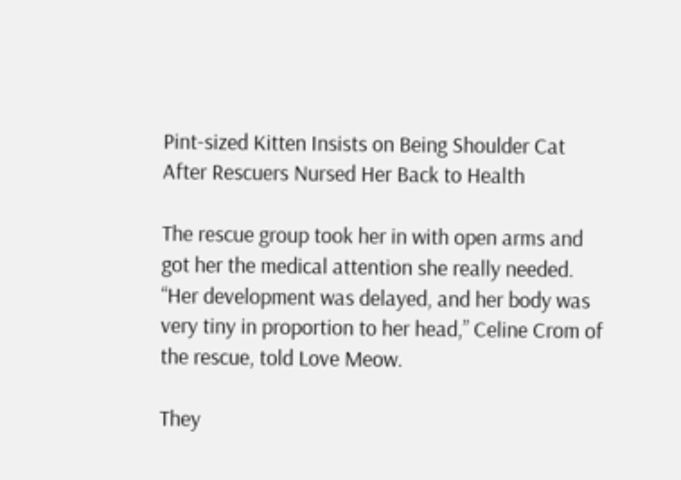Pint-sized Kitten Insists on Being Shoulder Cat After Rescuers Nursed Her Back to Health

The rescue group took her in with open arms and got her the medical attention she really needed. “Her development was delayed, and her body was very tiny in proportion to her head,” Celine Crom of the rescue, told Love Meow.

They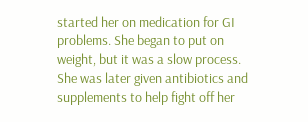started her on medication for GI problems. She began to put on weight, but it was a slow process. She was later given antibiotics and supplements to help fight off her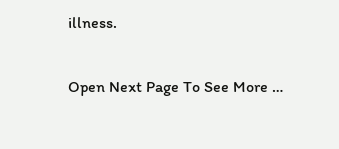illness.

Open Next Page To See More …